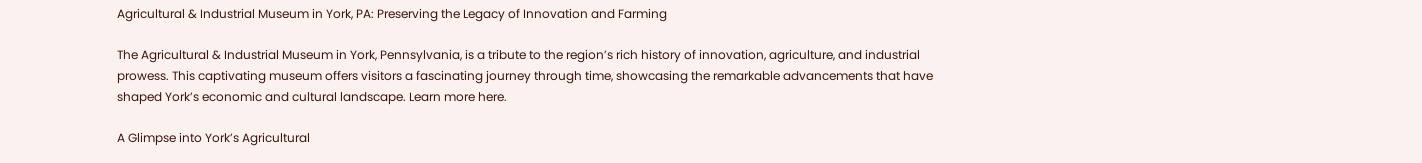Agricultural & Industrial Museum in York, PA: Preserving the Legacy of Innovation and Farming

The Agricultural & Industrial Museum in York, Pennsylvania, is a tribute to the region’s rich history of innovation, agriculture, and industrial prowess. This captivating museum offers visitors a fascinating journey through time, showcasing the remarkable advancements that have shaped York’s economic and cultural landscape. Learn more here.

A Glimpse into York’s Agricultural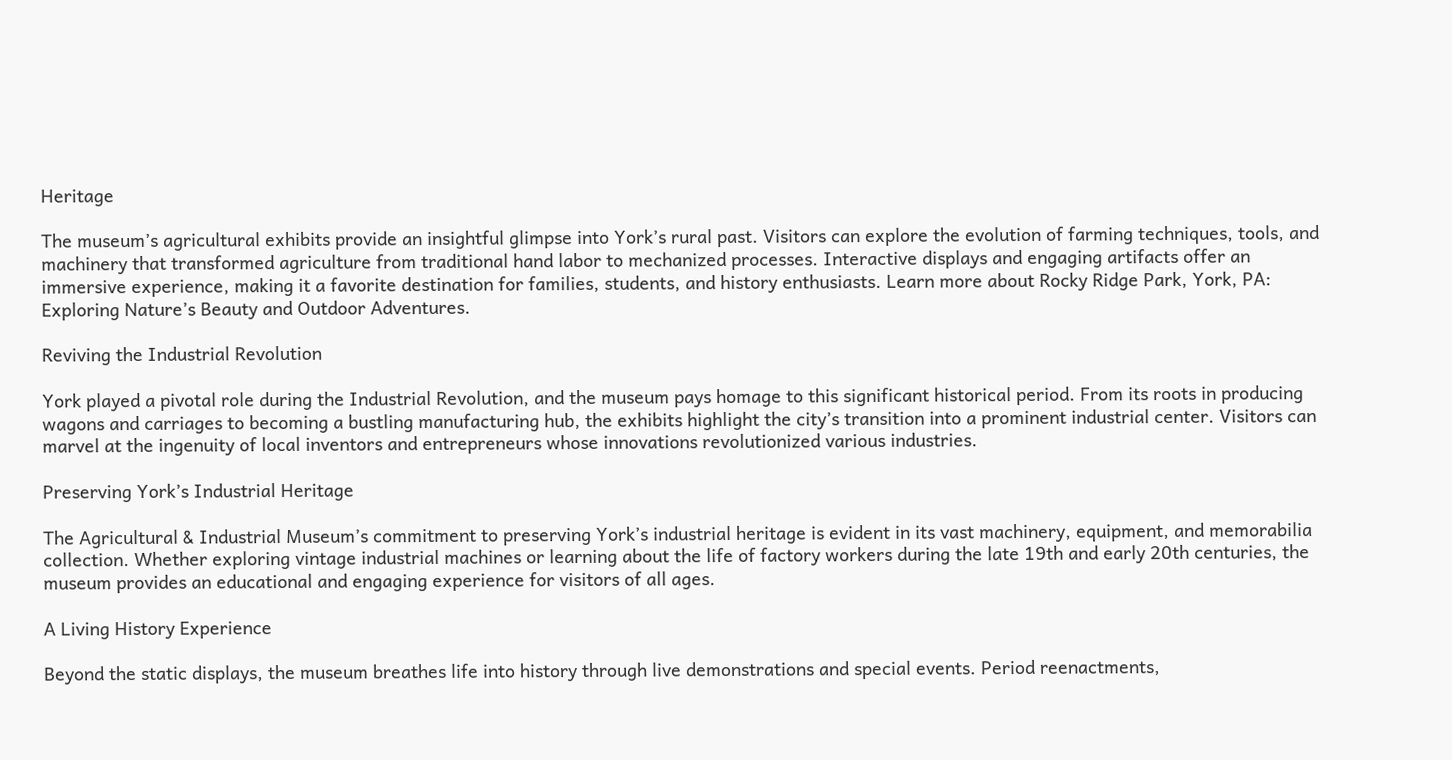Heritage

The museum’s agricultural exhibits provide an insightful glimpse into York’s rural past. Visitors can explore the evolution of farming techniques, tools, and machinery that transformed agriculture from traditional hand labor to mechanized processes. Interactive displays and engaging artifacts offer an immersive experience, making it a favorite destination for families, students, and history enthusiasts. Learn more about Rocky Ridge Park, York, PA: Exploring Nature’s Beauty and Outdoor Adventures.

Reviving the Industrial Revolution

York played a pivotal role during the Industrial Revolution, and the museum pays homage to this significant historical period. From its roots in producing wagons and carriages to becoming a bustling manufacturing hub, the exhibits highlight the city’s transition into a prominent industrial center. Visitors can marvel at the ingenuity of local inventors and entrepreneurs whose innovations revolutionized various industries.

Preserving York’s Industrial Heritage

The Agricultural & Industrial Museum’s commitment to preserving York’s industrial heritage is evident in its vast machinery, equipment, and memorabilia collection. Whether exploring vintage industrial machines or learning about the life of factory workers during the late 19th and early 20th centuries, the museum provides an educational and engaging experience for visitors of all ages.

A Living History Experience

Beyond the static displays, the museum breathes life into history through live demonstrations and special events. Period reenactments,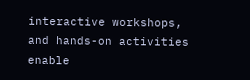interactive workshops, and hands-on activities enable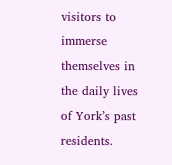visitors to immerse themselves in the daily lives of York’s past residents.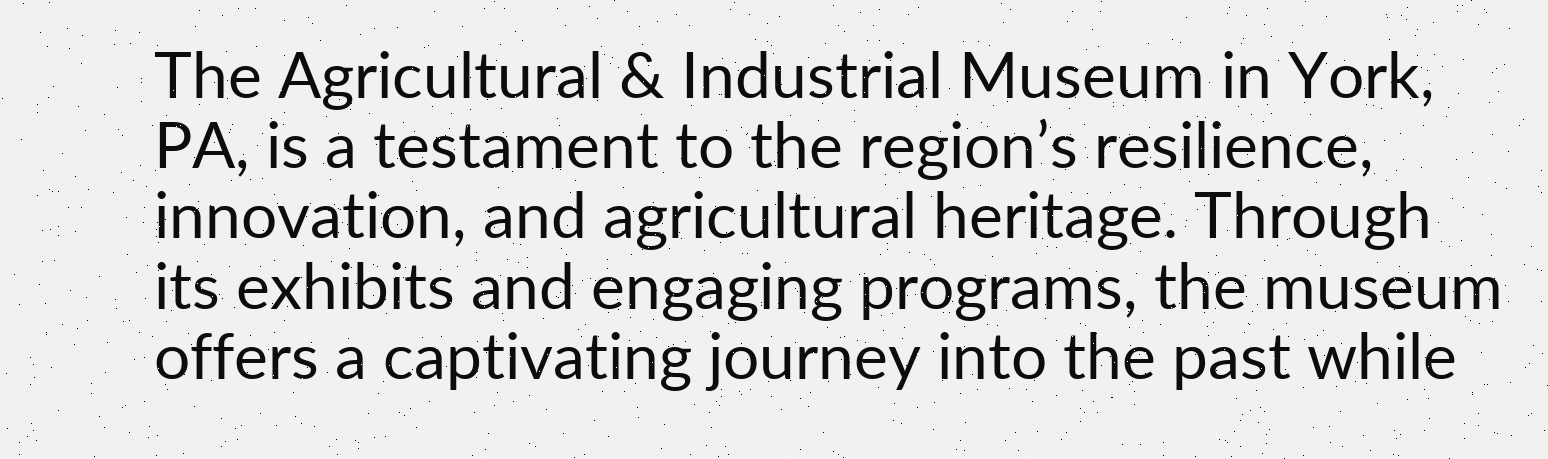The Agricultural & Industrial Museum in York, PA, is a testament to the region’s resilience, innovation, and agricultural heritage. Through its exhibits and engaging programs, the museum offers a captivating journey into the past while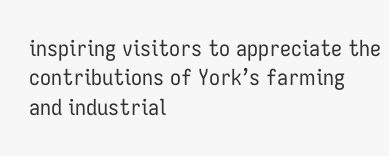inspiring visitors to appreciate the contributions of York’s farming and industrial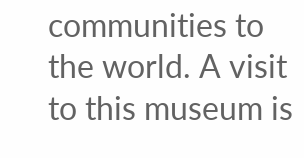communities to the world. A visit to this museum is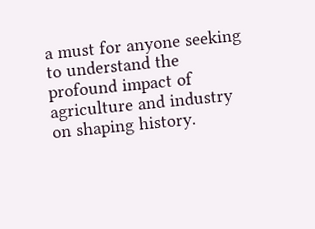a must for anyone seeking to understand the profound impact of agriculture and industry on shaping history.